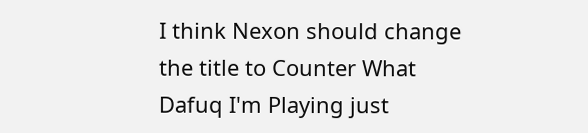I think Nexon should change the title to Counter What Dafuq I'm Playing just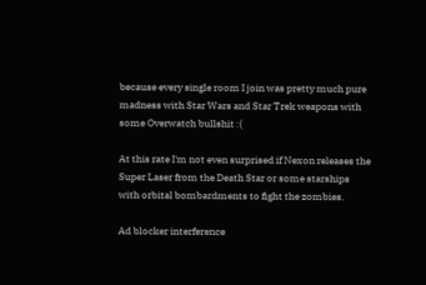because every single room I join was pretty much pure madness with Star Wars and Star Trek weapons with some Overwatch bullshit :(

At this rate I'm not even surprised if Nexon releases the Super Laser from the Death Star or some starships with orbital bombardments to fight the zombies.

Ad blocker interference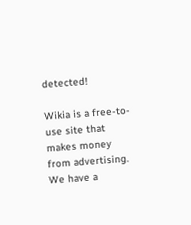detected!

Wikia is a free-to-use site that makes money from advertising. We have a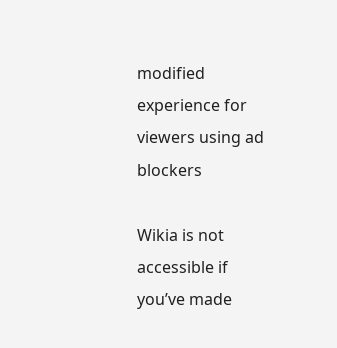modified experience for viewers using ad blockers

Wikia is not accessible if you’ve made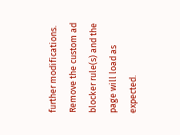further modifications. Remove the custom ad blocker rule(s) and the page will load as expected.